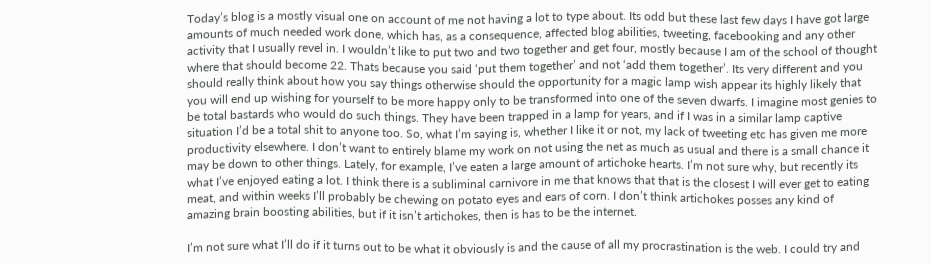Today’s blog is a mostly visual one on account of me not having a lot to type about. Its odd but these last few days I have got large amounts of much needed work done, which has, as a consequence, affected blog abilities, tweeting, facebooking and any other activity that I usually revel in. I wouldn’t like to put two and two together and get four, mostly because I am of the school of thought where that should become 22. Thats because you said ‘put them together’ and not ‘add them together’. Its very different and you should really think about how you say things otherwise should the opportunity for a magic lamp wish appear its highly likely that you will end up wishing for yourself to be more happy only to be transformed into one of the seven dwarfs. I imagine most genies to be total bastards who would do such things. They have been trapped in a lamp for years, and if I was in a similar lamp captive situation I’d be a total shit to anyone too. So, what I’m saying is, whether I like it or not, my lack of tweeting etc has given me more productivity elsewhere. I don’t want to entirely blame my work on not using the net as much as usual and there is a small chance it may be down to other things. Lately, for example, I’ve eaten a large amount of artichoke hearts. I’m not sure why, but recently its what I’ve enjoyed eating a lot. I think there is a subliminal carnivore in me that knows that that is the closest I will ever get to eating meat, and within weeks I’ll probably be chewing on potato eyes and ears of corn. I don’t think artichokes posses any kind of amazing brain boosting abilities, but if it isn’t artichokes, then is has to be the internet.

I’m not sure what I’ll do if it turns out to be what it obviously is and the cause of all my procrastination is the web. I could try and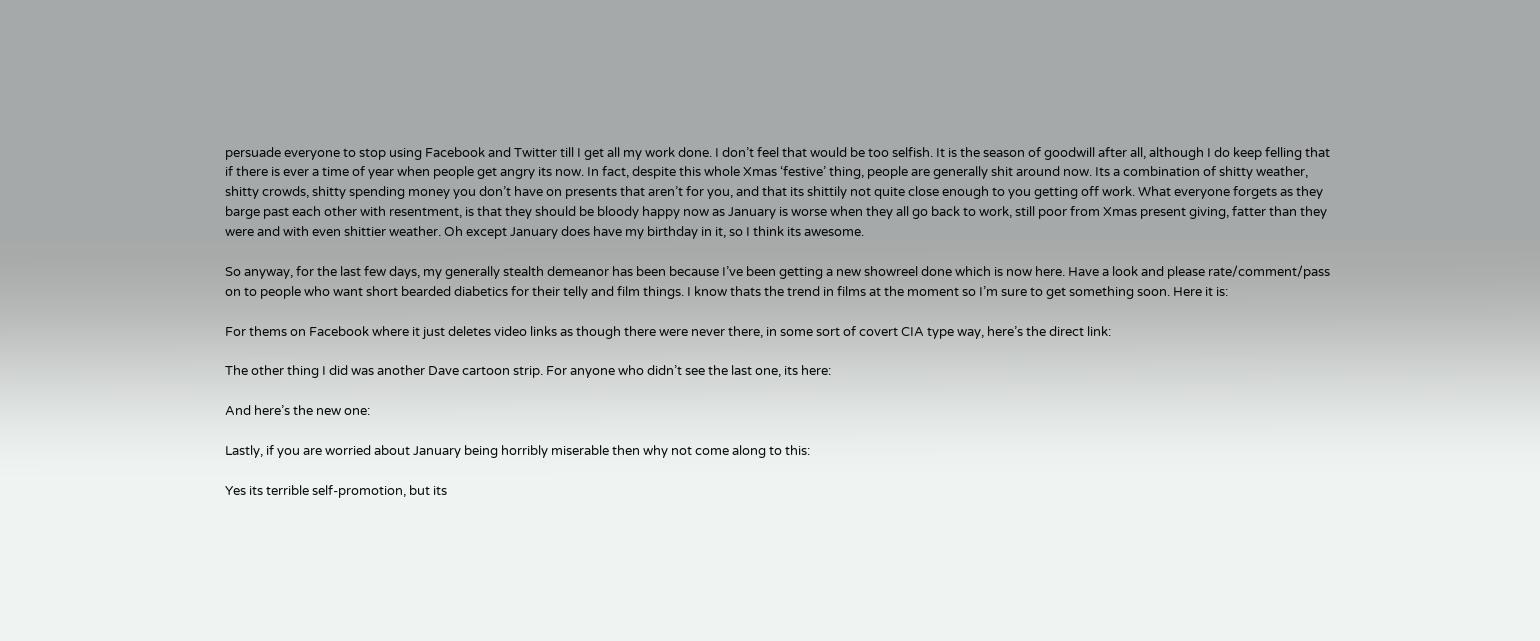persuade everyone to stop using Facebook and Twitter till I get all my work done. I don’t feel that would be too selfish. It is the season of goodwill after all, although I do keep felling that if there is ever a time of year when people get angry its now. In fact, despite this whole Xmas ‘festive’ thing, people are generally shit around now. Its a combination of shitty weather, shitty crowds, shitty spending money you don’t have on presents that aren’t for you, and that its shittily not quite close enough to you getting off work. What everyone forgets as they barge past each other with resentment, is that they should be bloody happy now as January is worse when they all go back to work, still poor from Xmas present giving, fatter than they were and with even shittier weather. Oh except January does have my birthday in it, so I think its awesome.

So anyway, for the last few days, my generally stealth demeanor has been because I’ve been getting a new showreel done which is now here. Have a look and please rate/comment/pass on to people who want short bearded diabetics for their telly and film things. I know thats the trend in films at the moment so I’m sure to get something soon. Here it is:

For thems on Facebook where it just deletes video links as though there were never there, in some sort of covert CIA type way, here’s the direct link:

The other thing I did was another Dave cartoon strip. For anyone who didn’t see the last one, its here:

And here’s the new one:

Lastly, if you are worried about January being horribly miserable then why not come along to this:

Yes its terrible self-promotion, but its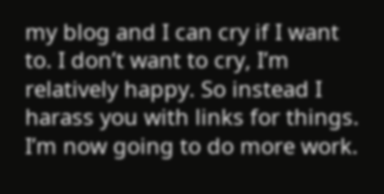my blog and I can cry if I want to. I don’t want to cry, I’m relatively happy. So instead I harass you with links for things. I’m now going to do more work.